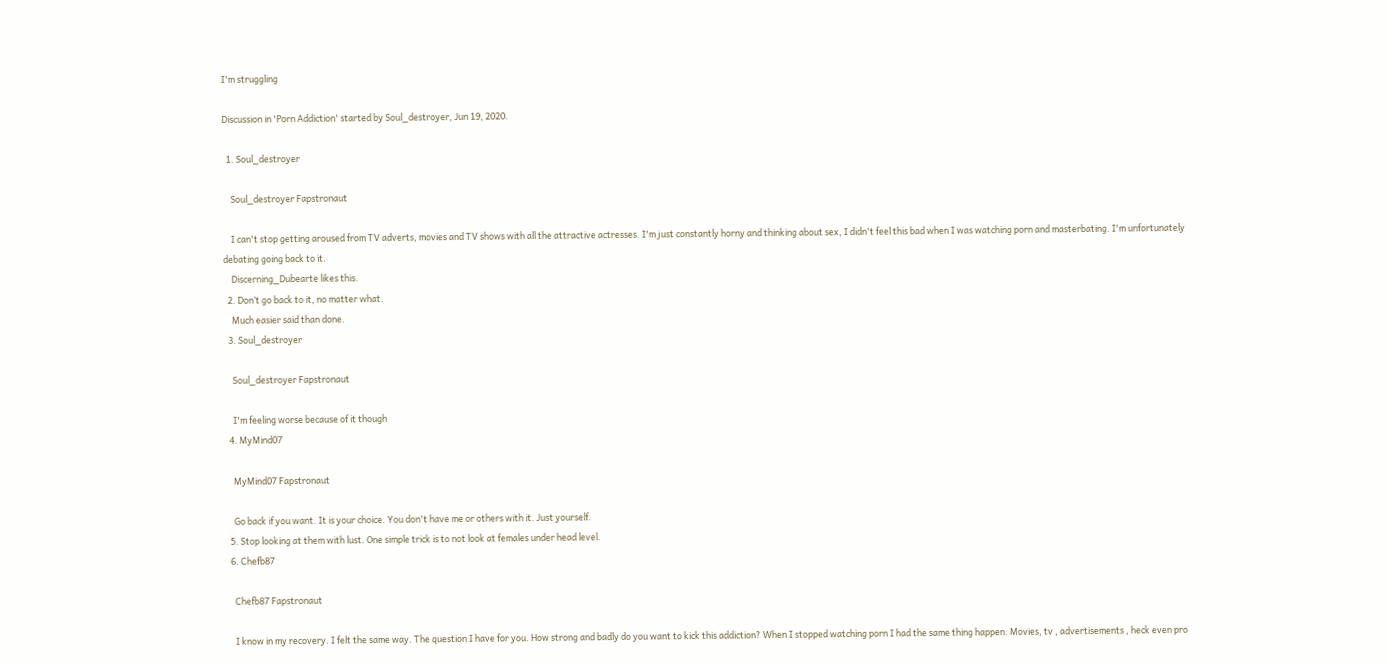I'm struggling

Discussion in 'Porn Addiction' started by Soul_destroyer, Jun 19, 2020.

  1. Soul_destroyer

    Soul_destroyer Fapstronaut

    I can't stop getting aroused from TV adverts, movies and TV shows with all the attractive actresses. I'm just constantly horny and thinking about sex, I didn't feel this bad when I was watching porn and masterbating. I'm unfortunately debating going back to it.
    Discerning_Dubearte likes this.
  2. Don’t go back to it, no matter what.
    Much easier said than done.
  3. Soul_destroyer

    Soul_destroyer Fapstronaut

    I'm feeling worse because of it though
  4. MyMind07

    MyMind07 Fapstronaut

    Go back if you want. It is your choice. You don't have me or others with it. Just yourself.
  5. Stop looking at them with lust. One simple trick is to not look at females under head level.
  6. Chefb87

    Chefb87 Fapstronaut

    I know in my recovery. I felt the same way. The question I have for you. How strong and badly do you want to kick this addiction? When I stopped watching porn I had the same thing happen. Movies, tv , advertisements , heck even pro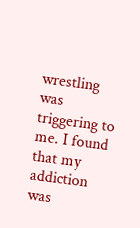wrestling was triggering to me. I found that my addiction was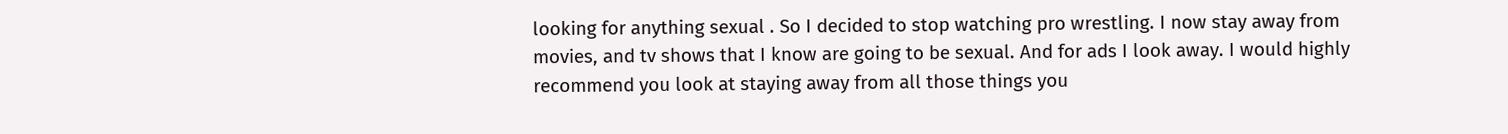looking for anything sexual . So I decided to stop watching pro wrestling. I now stay away from movies, and tv shows that I know are going to be sexual. And for ads I look away. I would highly recommend you look at staying away from all those things you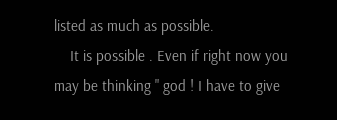listed as much as possible.
    It is possible . Even if right now you may be thinking " god ! I have to give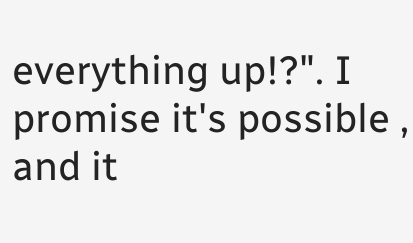everything up!?". I promise it's possible , and it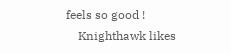feels so good !
    Knighthawk likes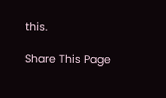this.

Share This Page